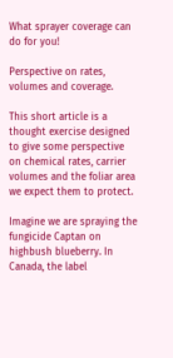What sprayer coverage can do for you!

Perspective on rates, volumes and coverage.

This short article is a thought exercise designed to give some perspective on chemical rates, carrier volumes and the foliar area we expect them to protect.

Imagine we are spraying the fungicide Captan on highbush blueberry. In Canada, the label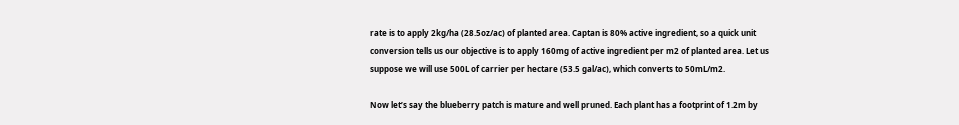rate is to apply 2kg/ha (28.5oz/ac) of planted area. Captan is 80% active ingredient, so a quick unit conversion tells us our objective is to apply 160mg of active ingredient per m2 of planted area. Let us suppose we will use 500L of carrier per hectare (53.5 gal/ac), which converts to 50mL/m2.

Now let’s say the blueberry patch is mature and well pruned. Each plant has a footprint of 1.2m by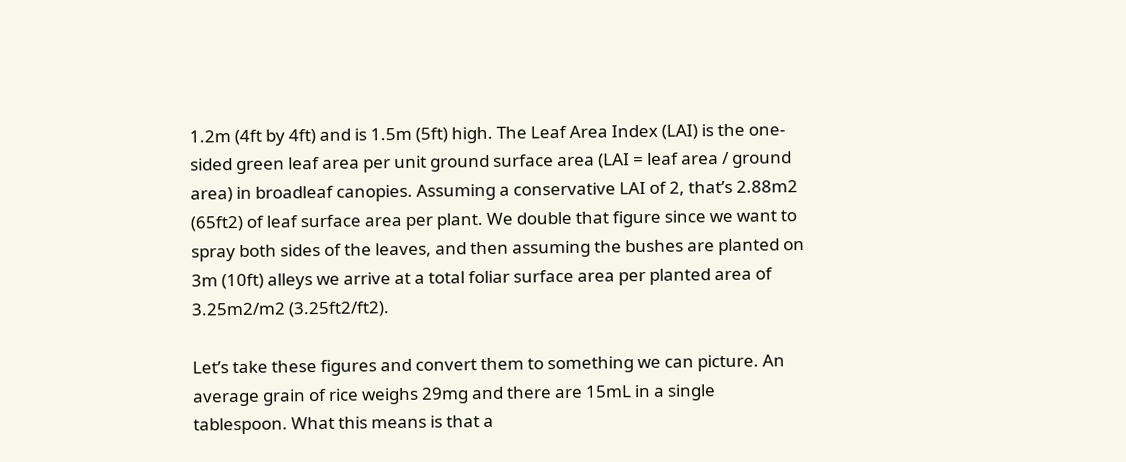1.2m (4ft by 4ft) and is 1.5m (5ft) high. The Leaf Area Index (LAI) is the one-sided green leaf area per unit ground surface area (LAI = leaf area / ground area) in broadleaf canopies. Assuming a conservative LAI of 2, that’s 2.88m2 (65ft2) of leaf surface area per plant. We double that figure since we want to spray both sides of the leaves, and then assuming the bushes are planted on 3m (10ft) alleys we arrive at a total foliar surface area per planted area of 3.25m2/m2 (3.25ft2/ft2).

Let’s take these figures and convert them to something we can picture. An average grain of rice weighs 29mg and there are 15mL in a single tablespoon. What this means is that a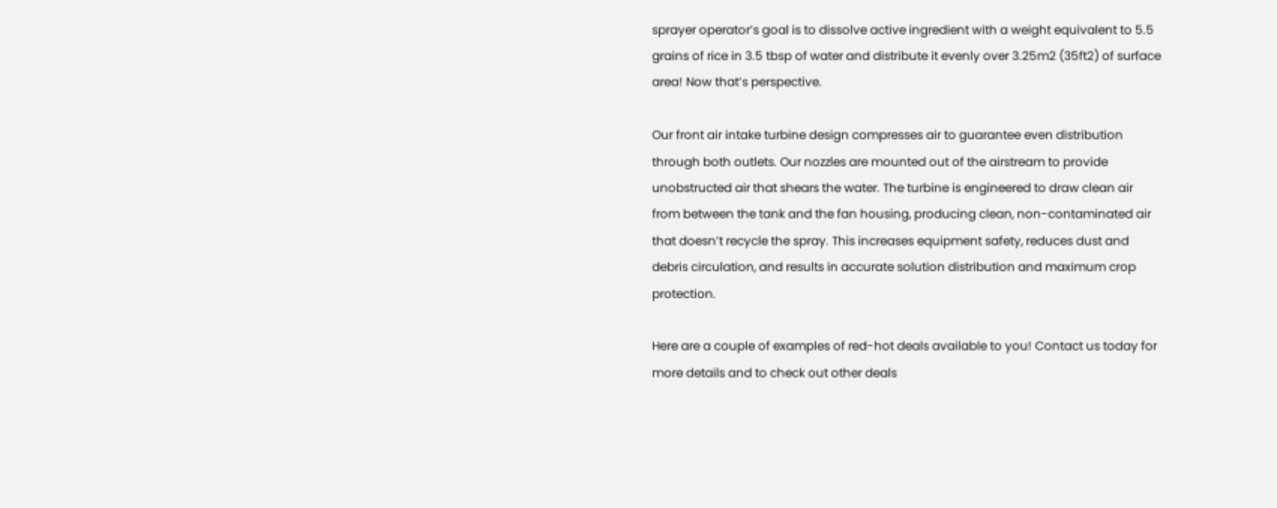sprayer operator’s goal is to dissolve active ingredient with a weight equivalent to 5.5 grains of rice in 3.5 tbsp of water and distribute it evenly over 3.25m2 (35ft2) of surface area! Now that’s perspective.

Our front air intake turbine design compresses air to guarantee even distribution through both outlets. Our nozzles are mounted out of the airstream to provide unobstructed air that shears the water. The turbine is engineered to draw clean air from between the tank and the fan housing, producing clean, non-contaminated air that doesn’t recycle the spray. This increases equipment safety, reduces dust and debris circulation, and results in accurate solution distribution and maximum crop protection.

Here are a couple of examples of red-hot deals available to you! Contact us today for more details and to check out other deals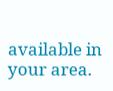available in your area.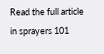Read the full article in sprayers 101